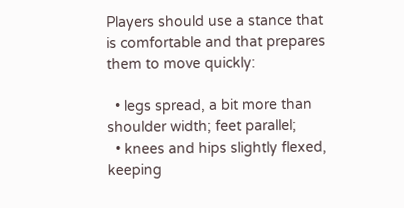Players should use a stance that is comfortable and that prepares them to move quickly:

  • legs spread, a bit more than shoulder width; feet parallel;
  • knees and hips slightly flexed, keeping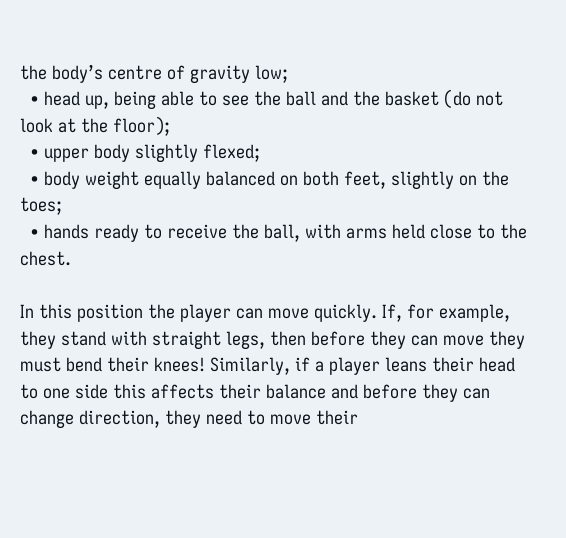the body’s centre of gravity low;
  • head up, being able to see the ball and the basket (do not look at the floor);
  • upper body slightly flexed;
  • body weight equally balanced on both feet, slightly on the toes;
  • hands ready to receive the ball, with arms held close to the chest.

In this position the player can move quickly. If, for example, they stand with straight legs, then before they can move they must bend their knees! Similarly, if a player leans their head to one side this affects their balance and before they can change direction, they need to move their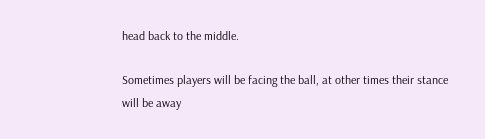head back to the middle.

Sometimes players will be facing the ball, at other times their stance will be away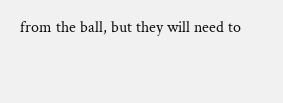from the ball, but they will need to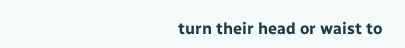turn their head or waist to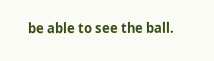be able to see the ball.